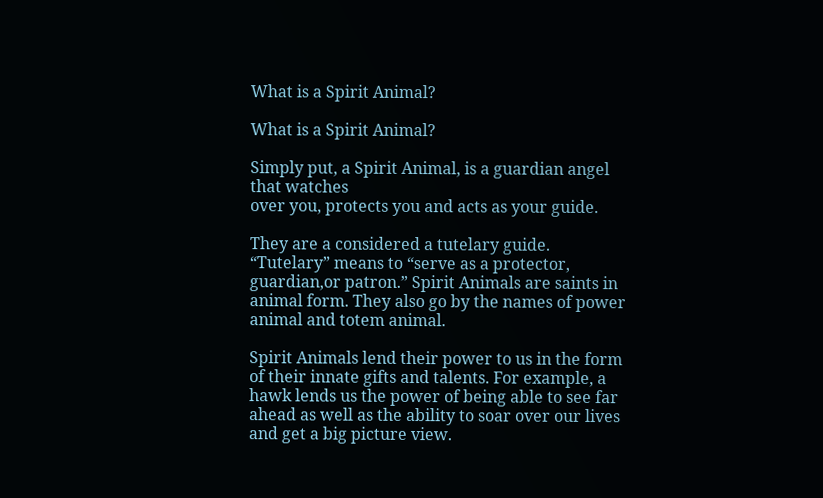What is a Spirit Animal?

What is a Spirit Animal?

Simply put, a Spirit Animal, is a guardian angel that watches
over you, protects you and acts as your guide.

They are a considered a tutelary guide. “Tutelary” means to “serve as a protector, guardian,or patron.” Spirit Animals are saints in animal form. They also go by the names of power animal and totem animal.

Spirit Animals lend their power to us in the form of their innate gifts and talents. For example, a hawk lends us the power of being able to see far ahead as well as the ability to soar over our lives and get a big picture view.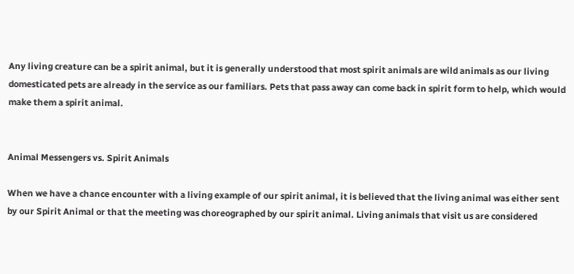Any living creature can be a spirit animal, but it is generally understood that most spirit animals are wild animals as our living domesticated pets are already in the service as our familiars. Pets that pass away can come back in spirit form to help, which would make them a spirit animal.


Animal Messengers vs. Spirit Animals

When we have a chance encounter with a living example of our spirit animal, it is believed that the living animal was either sent by our Spirit Animal or that the meeting was choreographed by our spirit animal. Living animals that visit us are considered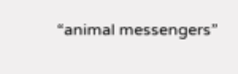“animal messengers”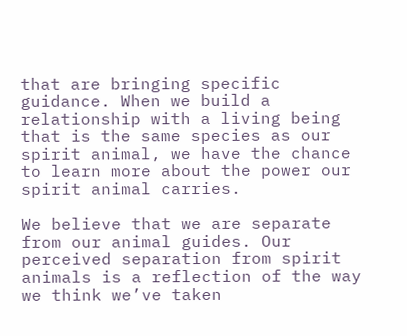that are bringing specific guidance. When we build a relationship with a living being that is the same species as our spirit animal, we have the chance to learn more about the power our spirit animal carries.

We believe that we are separate from our animal guides. Our perceived separation from spirit animals is a reflection of the way we think we’ve taken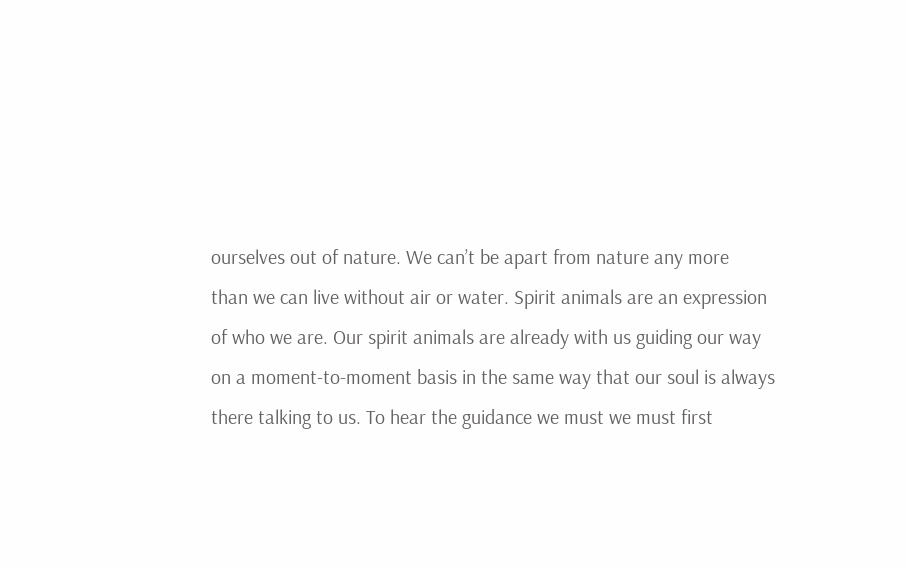ourselves out of nature. We can’t be apart from nature any more
than we can live without air or water. Spirit animals are an expression of who we are. Our spirit animals are already with us guiding our way on a moment-to-moment basis in the same way that our soul is always there talking to us. To hear the guidance we must we must first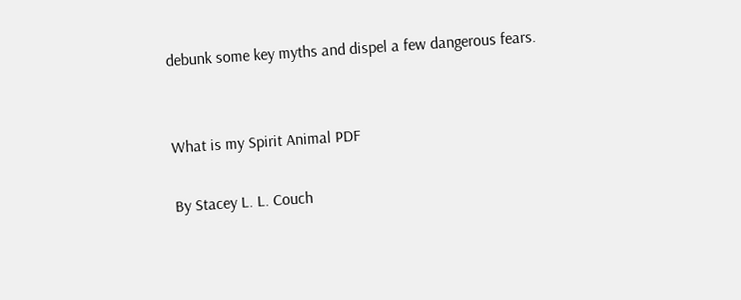debunk some key myths and dispel a few dangerous fears.


What is my Spirit Animal PDF

By Stacey L. L. Couch